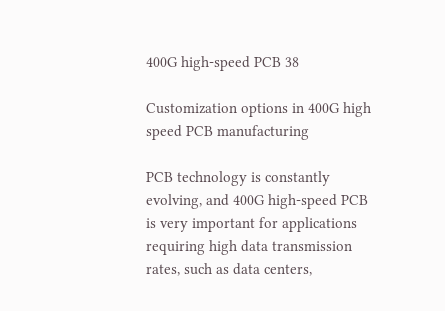400G high-speed PCB 38

Customization options in 400G high speed PCB manufacturing

PCB technology is constantly evolving, and 400G high-speed PCB is very important for applications requiring high data transmission rates, such as data centers,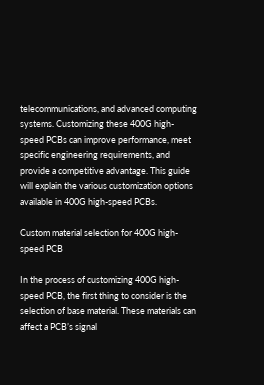telecommunications, and advanced computing systems. Customizing these 400G high-speed PCBs can improve performance, meet specific engineering requirements, and provide a competitive advantage. This guide will explain the various customization options available in 400G high-speed PCBs.

Custom material selection for 400G high-speed PCB

In the process of customizing 400G high-speed PCB, the first thing to consider is the selection of base material. These materials can affect a PCB’s signal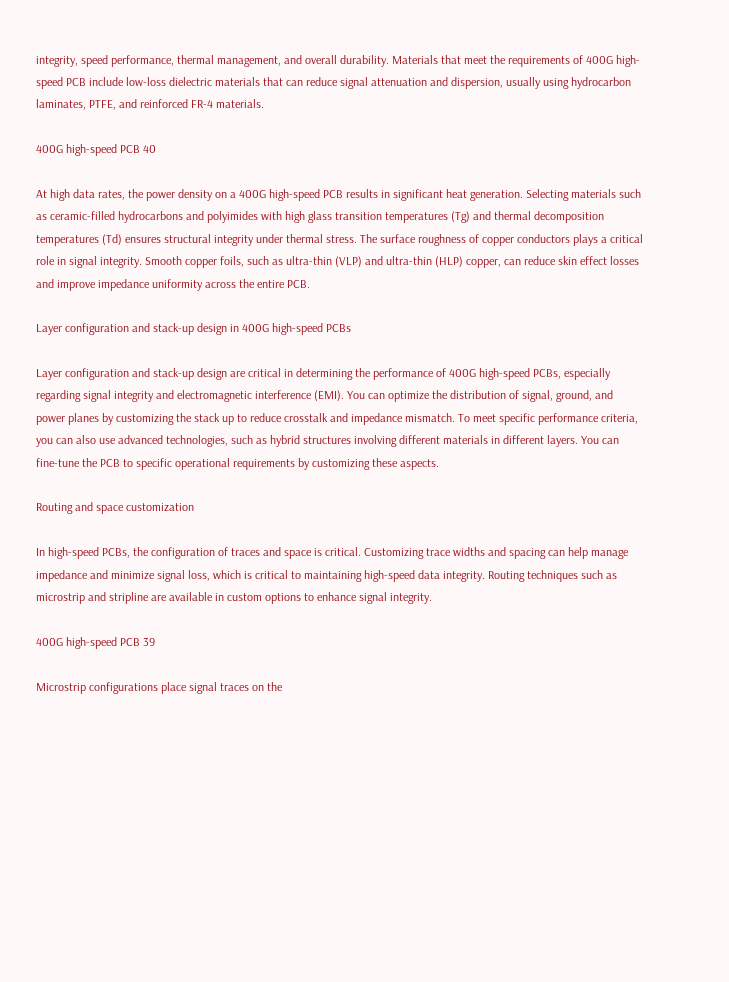integrity, speed performance, thermal management, and overall durability. Materials that meet the requirements of 400G high-speed PCB include low-loss dielectric materials that can reduce signal attenuation and dispersion, usually using hydrocarbon laminates, PTFE, and reinforced FR-4 materials.

400G high-speed PCB 40

At high data rates, the power density on a 400G high-speed PCB results in significant heat generation. Selecting materials such as ceramic-filled hydrocarbons and polyimides with high glass transition temperatures (Tg) and thermal decomposition temperatures (Td) ensures structural integrity under thermal stress. The surface roughness of copper conductors plays a critical role in signal integrity. Smooth copper foils, such as ultra-thin (VLP) and ultra-thin (HLP) copper, can reduce skin effect losses and improve impedance uniformity across the entire PCB.

Layer configuration and stack-up design in 400G high-speed PCBs

Layer configuration and stack-up design are critical in determining the performance of 400G high-speed PCBs, especially regarding signal integrity and electromagnetic interference (EMI). You can optimize the distribution of signal, ground, and power planes by customizing the stack up to reduce crosstalk and impedance mismatch. To meet specific performance criteria, you can also use advanced technologies, such as hybrid structures involving different materials in different layers. You can fine-tune the PCB to specific operational requirements by customizing these aspects.

Routing and space customization

In high-speed PCBs, the configuration of traces and space is critical. Customizing trace widths and spacing can help manage impedance and minimize signal loss, which is critical to maintaining high-speed data integrity. Routing techniques such as microstrip and stripline are available in custom options to enhance signal integrity.

400G high-speed PCB 39

Microstrip configurations place signal traces on the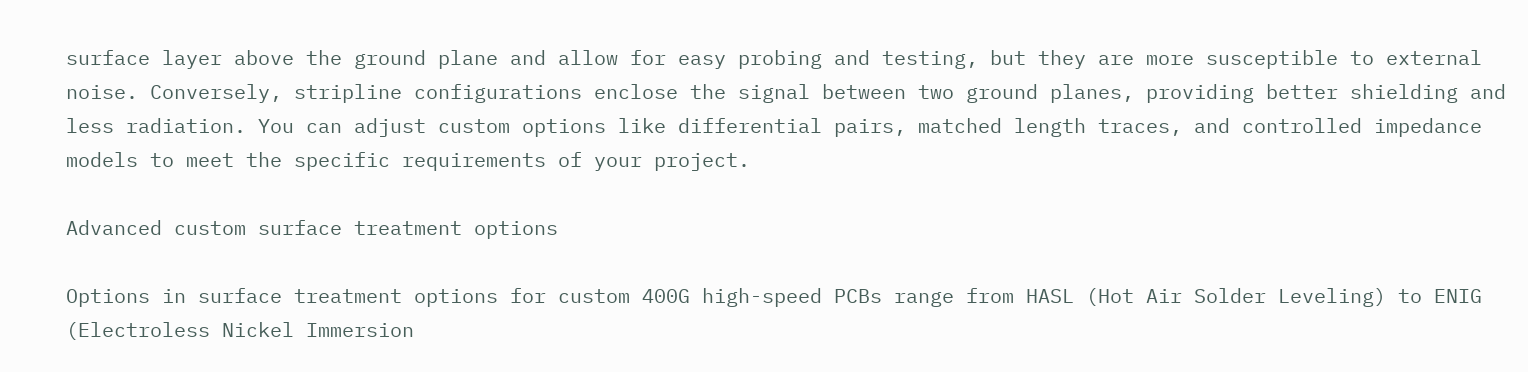surface layer above the ground plane and allow for easy probing and testing, but they are more susceptible to external noise. Conversely, stripline configurations enclose the signal between two ground planes, providing better shielding and less radiation. You can adjust custom options like differential pairs, matched length traces, and controlled impedance models to meet the specific requirements of your project.

Advanced custom surface treatment options

Options in surface treatment options for custom 400G high-speed PCBs range from HASL (Hot Air Solder Leveling) to ENIG (Electroless Nickel Immersion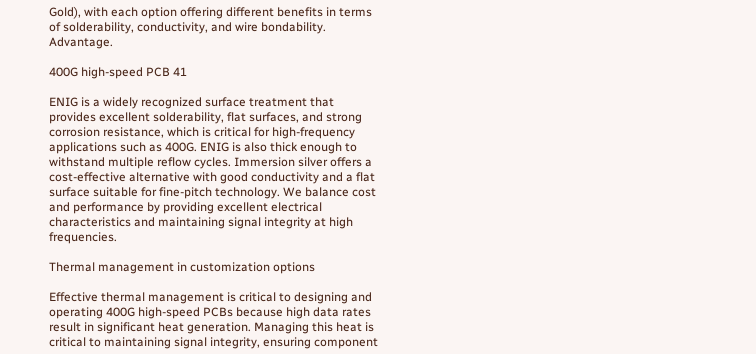Gold), with each option offering different benefits in terms of solderability, conductivity, and wire bondability. Advantage.

400G high-speed PCB 41

ENIG is a widely recognized surface treatment that provides excellent solderability, flat surfaces, and strong corrosion resistance, which is critical for high-frequency applications such as 400G. ENIG is also thick enough to withstand multiple reflow cycles. Immersion silver offers a cost-effective alternative with good conductivity and a flat surface suitable for fine-pitch technology. We balance cost and performance by providing excellent electrical characteristics and maintaining signal integrity at high frequencies.

Thermal management in customization options

Effective thermal management is critical to designing and operating 400G high-speed PCBs because high data rates result in significant heat generation. Managing this heat is critical to maintaining signal integrity, ensuring component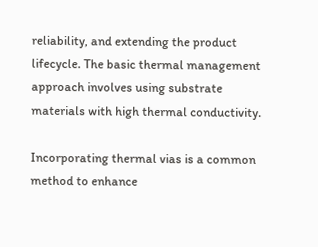reliability, and extending the product lifecycle. The basic thermal management approach involves using substrate materials with high thermal conductivity.

Incorporating thermal vias is a common method to enhance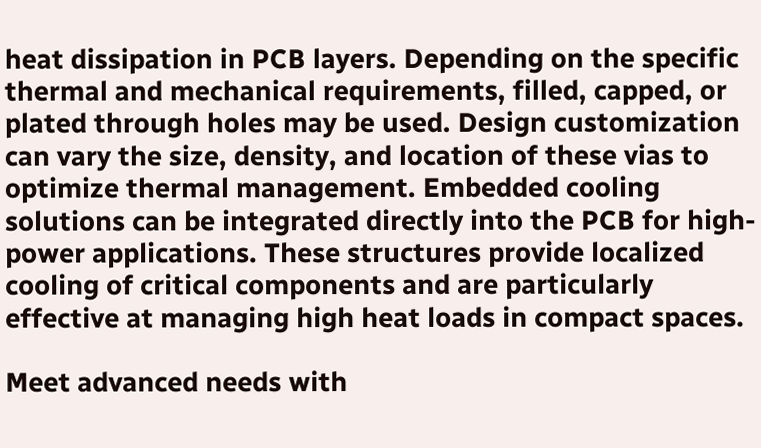heat dissipation in PCB layers. Depending on the specific thermal and mechanical requirements, filled, capped, or plated through holes may be used. Design customization can vary the size, density, and location of these vias to optimize thermal management. Embedded cooling solutions can be integrated directly into the PCB for high-power applications. These structures provide localized cooling of critical components and are particularly effective at managing high heat loads in compact spaces.

Meet advanced needs with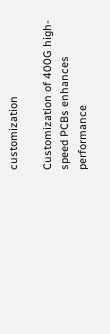customization

Customization of 400G high-speed PCBs enhances performance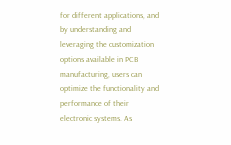for different applications, and by understanding and leveraging the customization options available in PCB manufacturing, users can optimize the functionality and performance of their electronic systems. As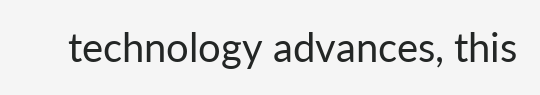technology advances, this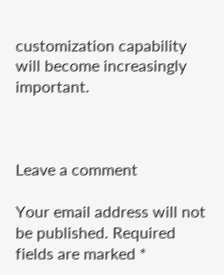customization capability will become increasingly important.



Leave a comment

Your email address will not be published. Required fields are marked *